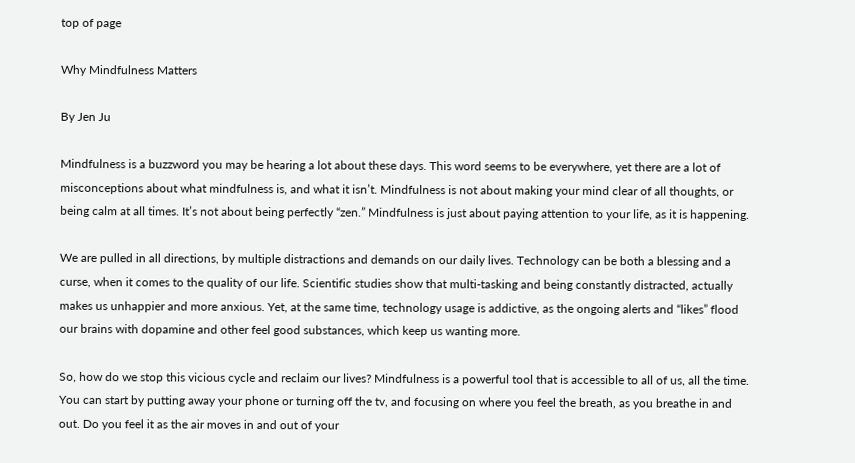top of page

Why Mindfulness Matters

By Jen Ju

Mindfulness is a buzzword you may be hearing a lot about these days. This word seems to be everywhere, yet there are a lot of misconceptions about what mindfulness is, and what it isn’t. Mindfulness is not about making your mind clear of all thoughts, or being calm at all times. It’s not about being perfectly “zen.” Mindfulness is just about paying attention to your life, as it is happening.

We are pulled in all directions, by multiple distractions and demands on our daily lives. Technology can be both a blessing and a curse, when it comes to the quality of our life. Scientific studies show that multi-tasking and being constantly distracted, actually makes us unhappier and more anxious. Yet, at the same time, technology usage is addictive, as the ongoing alerts and “likes” flood our brains with dopamine and other feel good substances, which keep us wanting more.

So, how do we stop this vicious cycle and reclaim our lives? Mindfulness is a powerful tool that is accessible to all of us, all the time. You can start by putting away your phone or turning off the tv, and focusing on where you feel the breath, as you breathe in and out. Do you feel it as the air moves in and out of your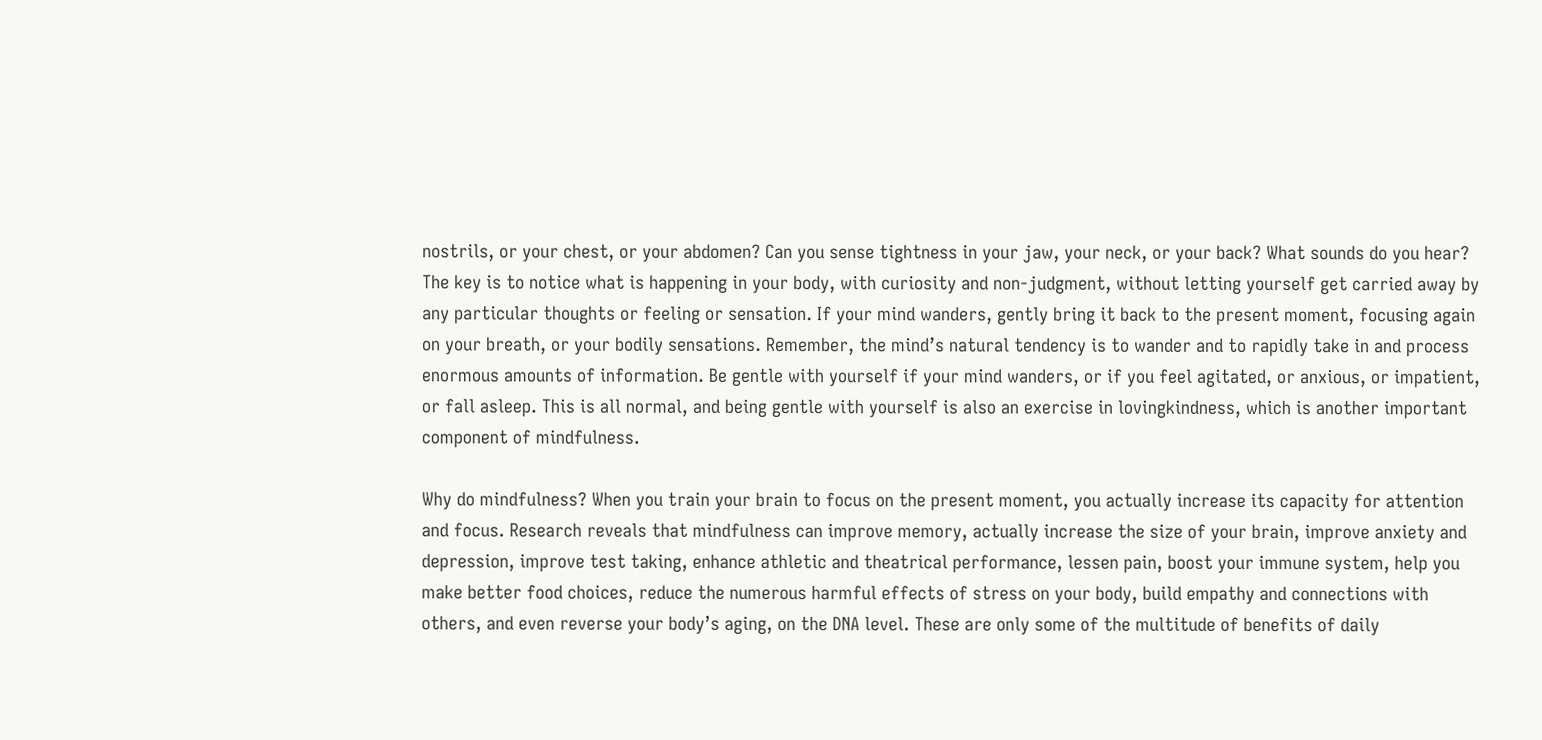nostrils, or your chest, or your abdomen? Can you sense tightness in your jaw, your neck, or your back? What sounds do you hear? The key is to notice what is happening in your body, with curiosity and non-judgment, without letting yourself get carried away by any particular thoughts or feeling or sensation. If your mind wanders, gently bring it back to the present moment, focusing again on your breath, or your bodily sensations. Remember, the mind’s natural tendency is to wander and to rapidly take in and process enormous amounts of information. Be gentle with yourself if your mind wanders, or if you feel agitated, or anxious, or impatient, or fall asleep. This is all normal, and being gentle with yourself is also an exercise in lovingkindness, which is another important component of mindfulness.

Why do mindfulness? When you train your brain to focus on the present moment, you actually increase its capacity for attention and focus. Research reveals that mindfulness can improve memory, actually increase the size of your brain, improve anxiety and depression, improve test taking, enhance athletic and theatrical performance, lessen pain, boost your immune system, help you make better food choices, reduce the numerous harmful effects of stress on your body, build empathy and connections with others, and even reverse your body’s aging, on the DNA level. These are only some of the multitude of benefits of daily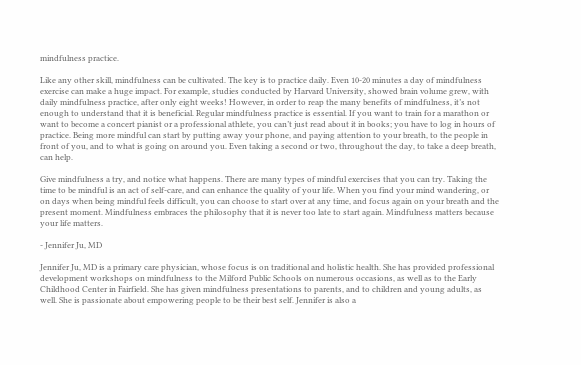mindfulness practice.

Like any other skill, mindfulness can be cultivated. The key is to practice daily. Even 10-20 minutes a day of mindfulness exercise can make a huge impact. For example, studies conducted by Harvard University, showed brain volume grew, with daily mindfulness practice, after only eight weeks! However, in order to reap the many benefits of mindfulness, it’s not enough to understand that it is beneficial. Regular mindfulness practice is essential. If you want to train for a marathon or want to become a concert pianist or a professional athlete, you can’t just read about it in books; you have to log in hours of practice. Being more mindful can start by putting away your phone, and paying attention to your breath, to the people in front of you, and to what is going on around you. Even taking a second or two, throughout the day, to take a deep breath, can help.

Give mindfulness a try, and notice what happens. There are many types of mindful exercises that you can try. Taking the time to be mindful is an act of self-care, and can enhance the quality of your life. When you find your mind wandering, or on days when being mindful feels difficult, you can choose to start over at any time, and focus again on your breath and the present moment. Mindfulness embraces the philosophy that it is never too late to start again. Mindfulness matters because your life matters.

- Jennifer Ju, MD

Jennifer Ju, MD is a primary care physician, whose focus is on traditional and holistic health. She has provided professional development workshops on mindfulness to the Milford Public Schools on numerous occasions, as well as to the Early Childhood Center in Fairfield. She has given mindfulness presentations to parents, and to children and young adults, as well. She is passionate about empowering people to be their best self. Jennifer is also a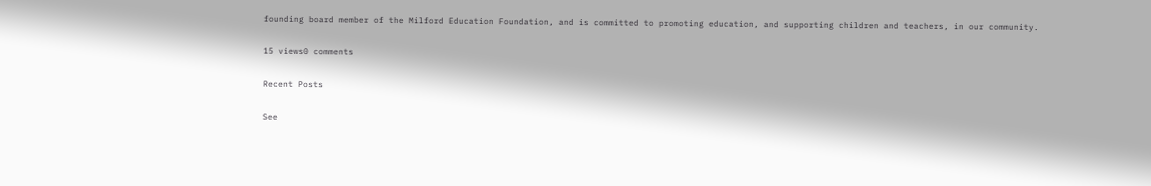founding board member of the Milford Education Foundation, and is committed to promoting education, and supporting children and teachers, in our community.

15 views0 comments

Recent Posts

See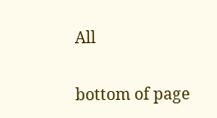All


bottom of page